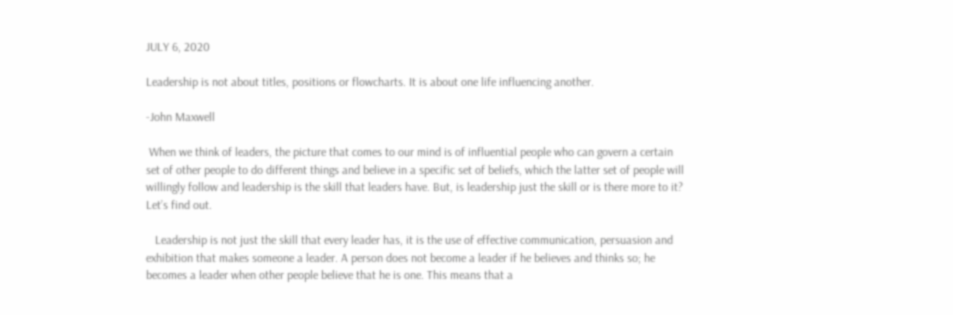JULY 6, 2020

Leadership is not about titles, positions or flowcharts. It is about one life influencing another.

-John Maxwell

 When we think of leaders, the picture that comes to our mind is of influential people who can govern a certain set of other people to do different things and believe in a specific set of beliefs, which the latter set of people will willingly follow and leadership is the skill that leaders have. But, is leadership just the skill or is there more to it? Let’s find out.

   Leadership is not just the skill that every leader has, it is the use of effective communication, persuasion and exhibition that makes someone a leader. A person does not become a leader if he believes and thinks so; he becomes a leader when other people believe that he is one. This means that a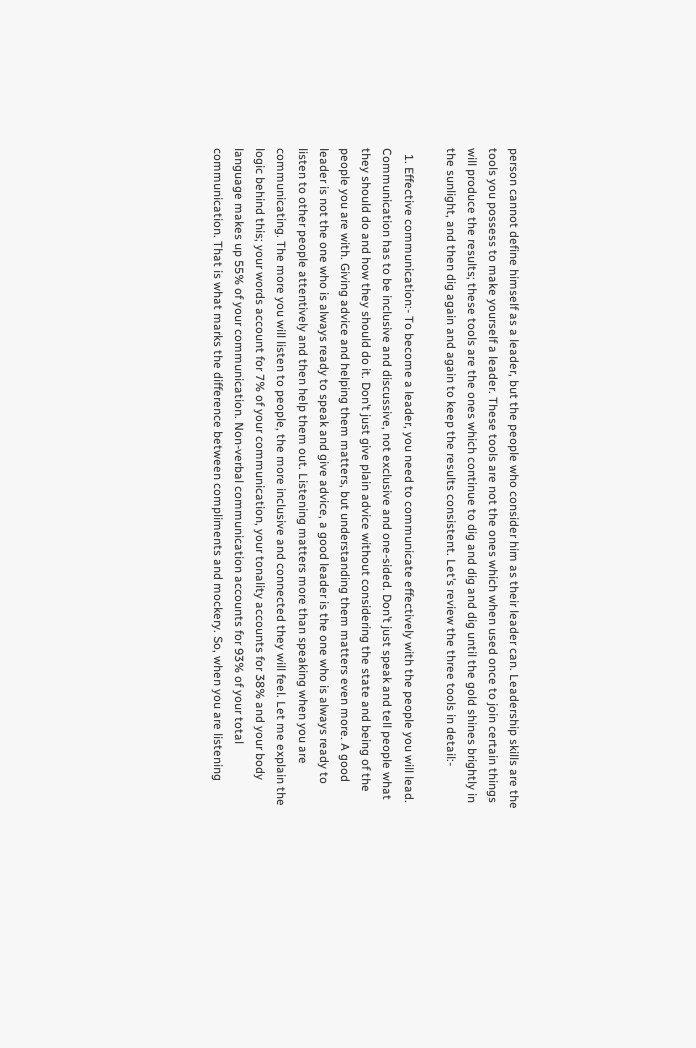person cannot define himself as a leader, but the people who consider him as their leader can. Leadership skills are the tools you possess to make yourself a leader. These tools are not the ones which when used once to join certain things will produce the results; these tools are the ones which continue to dig and dig and dig until the gold shines brightly in the sunlight, and then dig again and again to keep the results consistent. Let’s review the three tools in detail:-

  1. Effective communication:- To become a leader, you need to communicate effectively with the people you will lead. Communication has to be inclusive and discussive, not exclusive and one-sided. Don’t just speak and tell people what they should do and how they should do it. Don’t just give plain advice without considering the state and being of the people you are with. Giving advice and helping them matters, but understanding them matters even more. A good leader is not the one who is always ready to speak and give advice, a good leader is the one who is always ready to listen to other people attentively and then help them out. Listening matters more than speaking when you are communicating. The more you will listen to people, the more inclusive and connected they will feel. Let me explain the logic behind this; your words account for 7% of your communication, your tonality accounts for 38% and your body language makes up 55% of your communication. Non-verbal communication accounts for 93% of your total communication. That is what marks the difference between compliments and mockery. So, when you are listening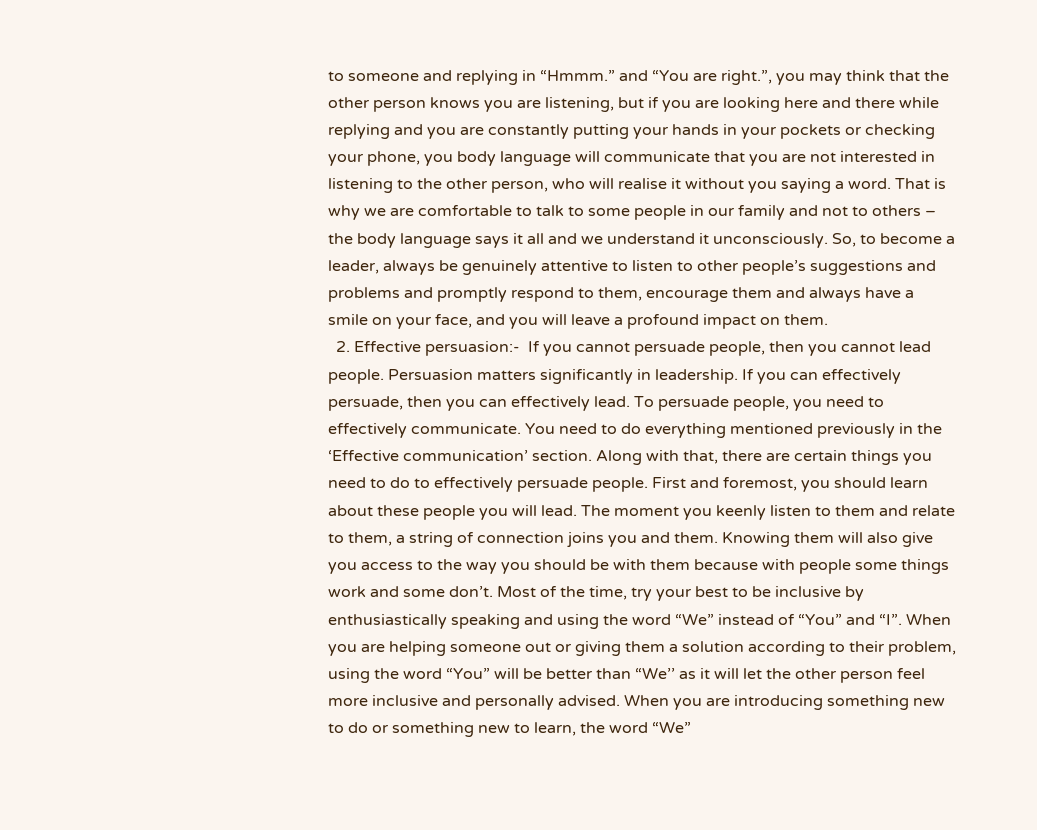to someone and replying in “Hmmm.” and “You are right.”, you may think that the other person knows you are listening, but if you are looking here and there while replying and you are constantly putting your hands in your pockets or checking your phone, you body language will communicate that you are not interested in listening to the other person, who will realise it without you saying a word. That is why we are comfortable to talk to some people in our family and not to others – the body language says it all and we understand it unconsciously. So, to become a leader, always be genuinely attentive to listen to other people’s suggestions and problems and promptly respond to them, encourage them and always have a smile on your face, and you will leave a profound impact on them.
  2. Effective persuasion:-  If you cannot persuade people, then you cannot lead people. Persuasion matters significantly in leadership. If you can effectively persuade, then you can effectively lead. To persuade people, you need to effectively communicate. You need to do everything mentioned previously in the ‘Effective communication’ section. Along with that, there are certain things you need to do to effectively persuade people. First and foremost, you should learn about these people you will lead. The moment you keenly listen to them and relate to them, a string of connection joins you and them. Knowing them will also give you access to the way you should be with them because with people some things work and some don’t. Most of the time, try your best to be inclusive by enthusiastically speaking and using the word “We” instead of “You” and “I”. When you are helping someone out or giving them a solution according to their problem, using the word “You” will be better than “We’’ as it will let the other person feel more inclusive and personally advised. When you are introducing something new to do or something new to learn, the word “We”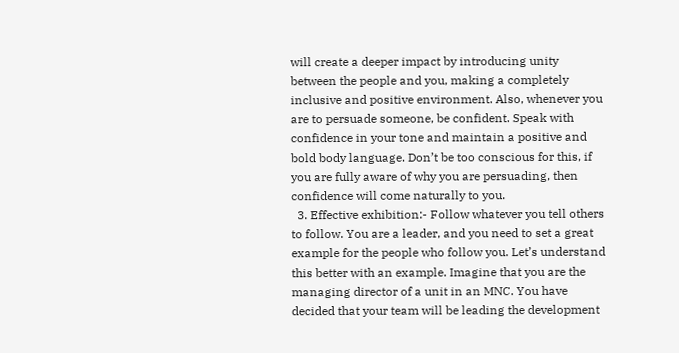will create a deeper impact by introducing unity between the people and you, making a completely inclusive and positive environment. Also, whenever you are to persuade someone, be confident. Speak with confidence in your tone and maintain a positive and bold body language. Don’t be too conscious for this, if you are fully aware of why you are persuading, then confidence will come naturally to you.
  3. Effective exhibition:- Follow whatever you tell others to follow. You are a leader, and you need to set a great example for the people who follow you. Let’s understand this better with an example. Imagine that you are the managing director of a unit in an MNC. You have decided that your team will be leading the development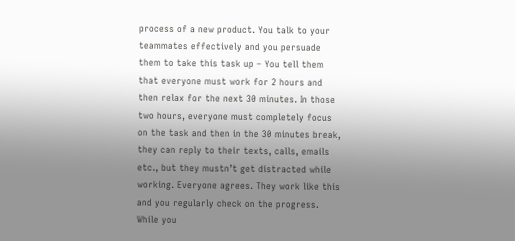process of a new product. You talk to your teammates effectively and you persuade them to take this task up – You tell them that everyone must work for 2 hours and then relax for the next 30 minutes. In those two hours, everyone must completely focus on the task and then in the 30 minutes break, they can reply to their texts, calls, emails etc., but they mustn’t get distracted while working. Everyone agrees. They work like this and you regularly check on the progress. While you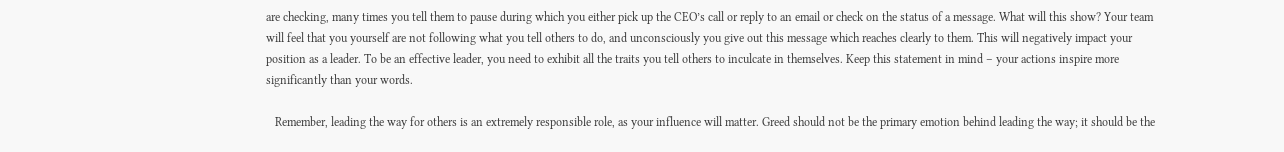are checking, many times you tell them to pause during which you either pick up the CEO’s call or reply to an email or check on the status of a message. What will this show? Your team will feel that you yourself are not following what you tell others to do, and unconsciously you give out this message which reaches clearly to them. This will negatively impact your position as a leader. To be an effective leader, you need to exhibit all the traits you tell others to inculcate in themselves. Keep this statement in mind – your actions inspire more significantly than your words.

   Remember, leading the way for others is an extremely responsible role, as your influence will matter. Greed should not be the primary emotion behind leading the way; it should be the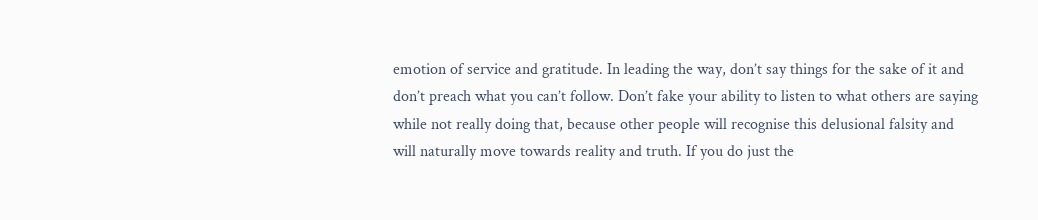emotion of service and gratitude. In leading the way, don’t say things for the sake of it and don’t preach what you can’t follow. Don’t fake your ability to listen to what others are saying while not really doing that, because other people will recognise this delusional falsity and will naturally move towards reality and truth. If you do just the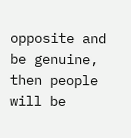opposite and be genuine, then people will be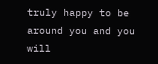truly happy to be around you and you will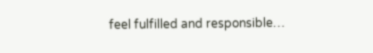feel fulfilled and responsible…